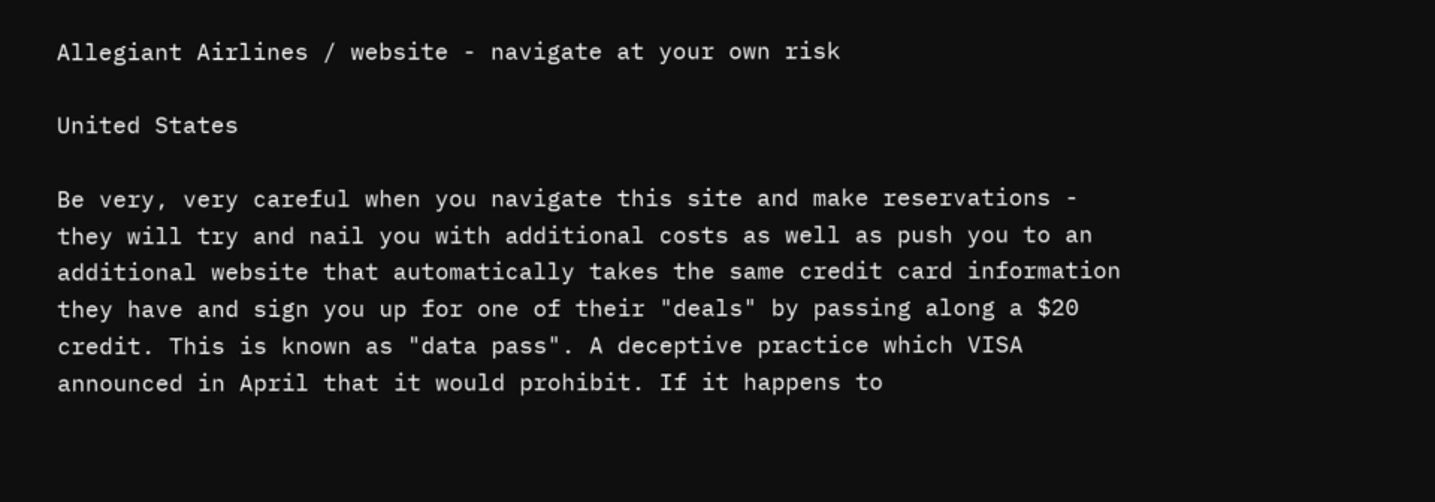Allegiant Airlines / website - navigate at your own risk

United States

Be very, very careful when you navigate this site and make reservations - they will try and nail you with additional costs as well as push you to an additional website that automatically takes the same credit card information they have and sign you up for one of their "deals" by passing along a $20 credit. This is known as "data pass". A deceptive practice which VISA announced in April that it would prohibit. If it happens to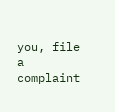you, file a complaint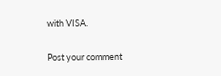with VISA.

Post your comment